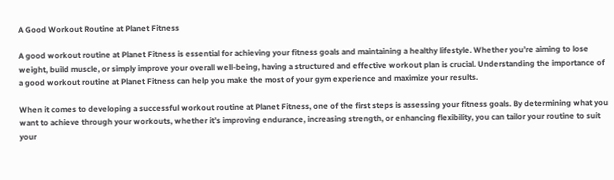A Good Workout Routine at Planet Fitness

A good workout routine at Planet Fitness is essential for achieving your fitness goals and maintaining a healthy lifestyle. Whether you’re aiming to lose weight, build muscle, or simply improve your overall well-being, having a structured and effective workout plan is crucial. Understanding the importance of a good workout routine at Planet Fitness can help you make the most of your gym experience and maximize your results.

When it comes to developing a successful workout routine at Planet Fitness, one of the first steps is assessing your fitness goals. By determining what you want to achieve through your workouts, whether it’s improving endurance, increasing strength, or enhancing flexibility, you can tailor your routine to suit your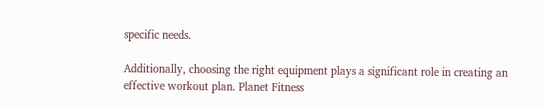specific needs.

Additionally, choosing the right equipment plays a significant role in creating an effective workout plan. Planet Fitness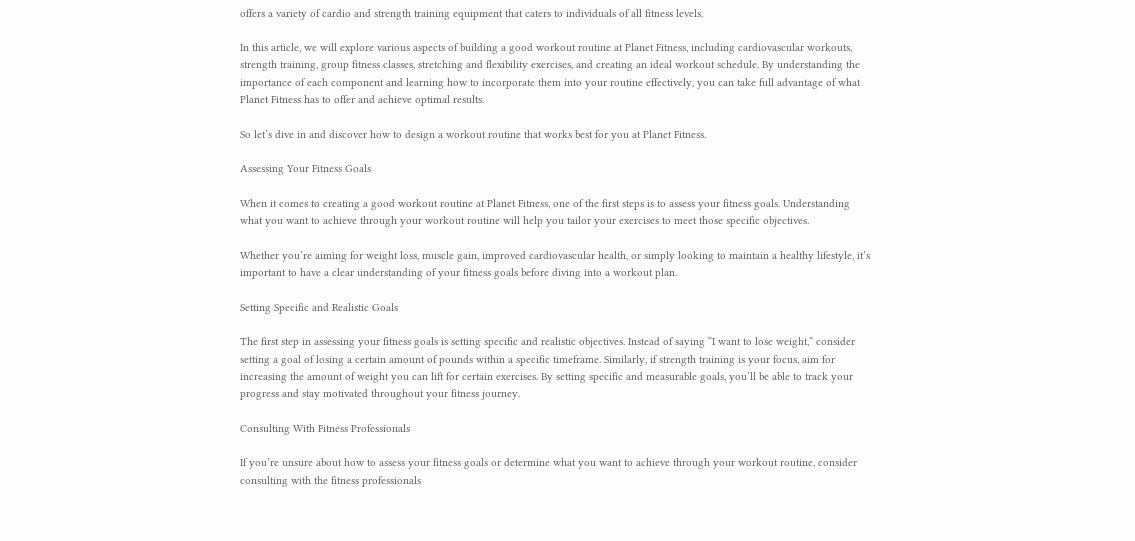offers a variety of cardio and strength training equipment that caters to individuals of all fitness levels.

In this article, we will explore various aspects of building a good workout routine at Planet Fitness, including cardiovascular workouts, strength training, group fitness classes, stretching and flexibility exercises, and creating an ideal workout schedule. By understanding the importance of each component and learning how to incorporate them into your routine effectively, you can take full advantage of what Planet Fitness has to offer and achieve optimal results.

So let’s dive in and discover how to design a workout routine that works best for you at Planet Fitness.

Assessing Your Fitness Goals

When it comes to creating a good workout routine at Planet Fitness, one of the first steps is to assess your fitness goals. Understanding what you want to achieve through your workout routine will help you tailor your exercises to meet those specific objectives.

Whether you’re aiming for weight loss, muscle gain, improved cardiovascular health, or simply looking to maintain a healthy lifestyle, it’s important to have a clear understanding of your fitness goals before diving into a workout plan.

Setting Specific and Realistic Goals

The first step in assessing your fitness goals is setting specific and realistic objectives. Instead of saying “I want to lose weight,” consider setting a goal of losing a certain amount of pounds within a specific timeframe. Similarly, if strength training is your focus, aim for increasing the amount of weight you can lift for certain exercises. By setting specific and measurable goals, you’ll be able to track your progress and stay motivated throughout your fitness journey.

Consulting With Fitness Professionals

If you’re unsure about how to assess your fitness goals or determine what you want to achieve through your workout routine, consider consulting with the fitness professionals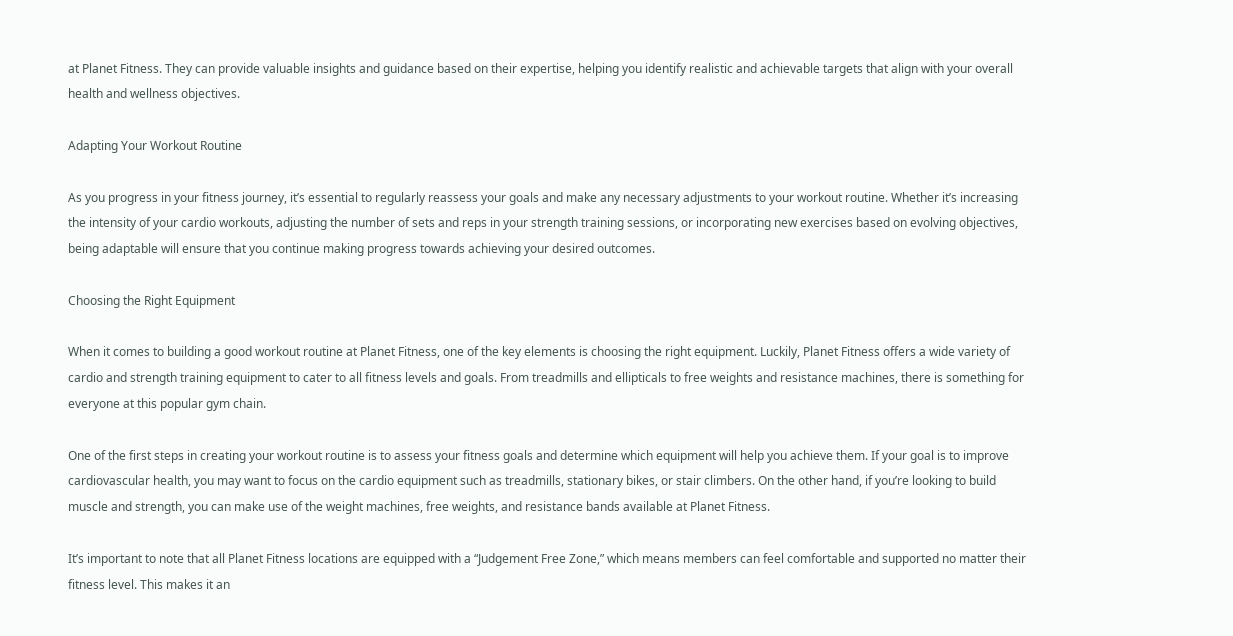at Planet Fitness. They can provide valuable insights and guidance based on their expertise, helping you identify realistic and achievable targets that align with your overall health and wellness objectives.

Adapting Your Workout Routine

As you progress in your fitness journey, it’s essential to regularly reassess your goals and make any necessary adjustments to your workout routine. Whether it’s increasing the intensity of your cardio workouts, adjusting the number of sets and reps in your strength training sessions, or incorporating new exercises based on evolving objectives, being adaptable will ensure that you continue making progress towards achieving your desired outcomes.

Choosing the Right Equipment

When it comes to building a good workout routine at Planet Fitness, one of the key elements is choosing the right equipment. Luckily, Planet Fitness offers a wide variety of cardio and strength training equipment to cater to all fitness levels and goals. From treadmills and ellipticals to free weights and resistance machines, there is something for everyone at this popular gym chain.

One of the first steps in creating your workout routine is to assess your fitness goals and determine which equipment will help you achieve them. If your goal is to improve cardiovascular health, you may want to focus on the cardio equipment such as treadmills, stationary bikes, or stair climbers. On the other hand, if you’re looking to build muscle and strength, you can make use of the weight machines, free weights, and resistance bands available at Planet Fitness.

It’s important to note that all Planet Fitness locations are equipped with a “Judgement Free Zone,” which means members can feel comfortable and supported no matter their fitness level. This makes it an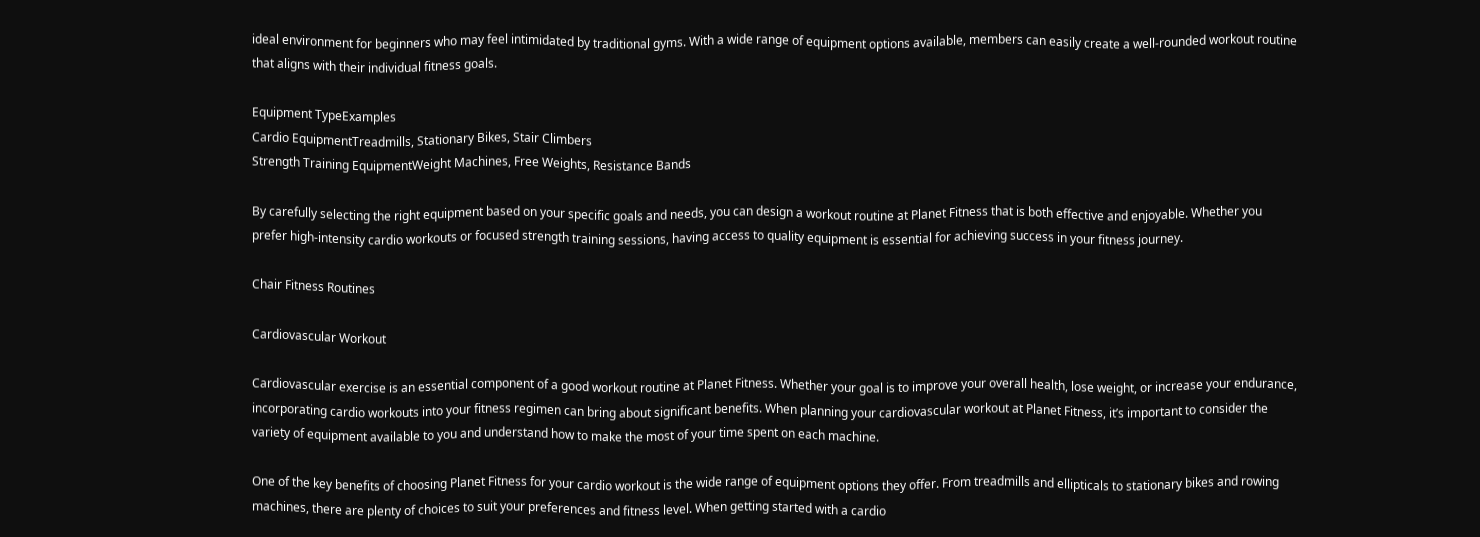ideal environment for beginners who may feel intimidated by traditional gyms. With a wide range of equipment options available, members can easily create a well-rounded workout routine that aligns with their individual fitness goals.

Equipment TypeExamples
Cardio EquipmentTreadmills, Stationary Bikes, Stair Climbers
Strength Training EquipmentWeight Machines, Free Weights, Resistance Bands

By carefully selecting the right equipment based on your specific goals and needs, you can design a workout routine at Planet Fitness that is both effective and enjoyable. Whether you prefer high-intensity cardio workouts or focused strength training sessions, having access to quality equipment is essential for achieving success in your fitness journey.

Chair Fitness Routines

Cardiovascular Workout

Cardiovascular exercise is an essential component of a good workout routine at Planet Fitness. Whether your goal is to improve your overall health, lose weight, or increase your endurance, incorporating cardio workouts into your fitness regimen can bring about significant benefits. When planning your cardiovascular workout at Planet Fitness, it’s important to consider the variety of equipment available to you and understand how to make the most of your time spent on each machine.

One of the key benefits of choosing Planet Fitness for your cardio workout is the wide range of equipment options they offer. From treadmills and ellipticals to stationary bikes and rowing machines, there are plenty of choices to suit your preferences and fitness level. When getting started with a cardio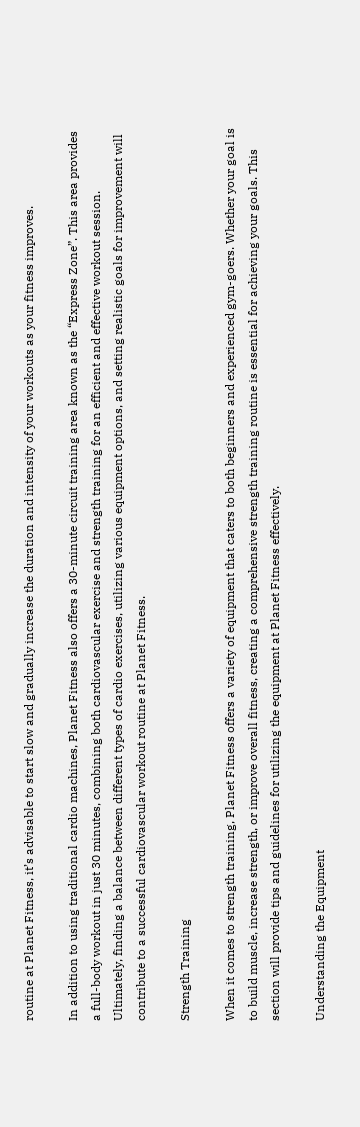routine at Planet Fitness, it’s advisable to start slow and gradually increase the duration and intensity of your workouts as your fitness improves.

In addition to using traditional cardio machines, Planet Fitness also offers a 30-minute circuit training area known as the “Express Zone”. This area provides a full-body workout in just 30 minutes, combining both cardiovascular exercise and strength training for an efficient and effective workout session. Ultimately, finding a balance between different types of cardio exercises, utilizing various equipment options, and setting realistic goals for improvement will contribute to a successful cardiovascular workout routine at Planet Fitness.

Strength Training

When it comes to strength training, Planet Fitness offers a variety of equipment that caters to both beginners and experienced gym-goers. Whether your goal is to build muscle, increase strength, or improve overall fitness, creating a comprehensive strength training routine is essential for achieving your goals. This section will provide tips and guidelines for utilizing the equipment at Planet Fitness effectively.

Understanding the Equipment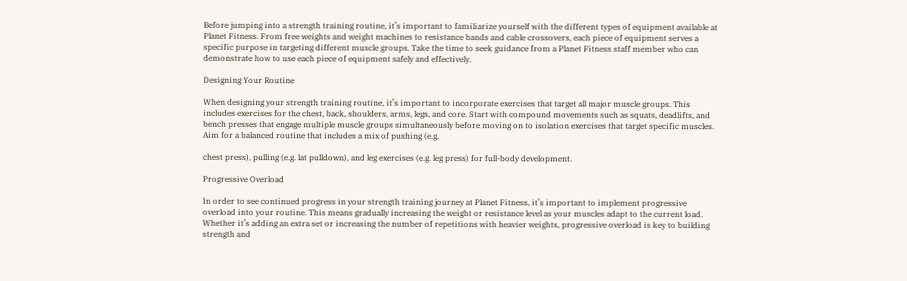Before jumping into a strength training routine, it’s important to familiarize yourself with the different types of equipment available at Planet Fitness. From free weights and weight machines to resistance bands and cable crossovers, each piece of equipment serves a specific purpose in targeting different muscle groups. Take the time to seek guidance from a Planet Fitness staff member who can demonstrate how to use each piece of equipment safely and effectively.

Designing Your Routine

When designing your strength training routine, it’s important to incorporate exercises that target all major muscle groups. This includes exercises for the chest, back, shoulders, arms, legs, and core. Start with compound movements such as squats, deadlifts, and bench presses that engage multiple muscle groups simultaneously before moving on to isolation exercises that target specific muscles. Aim for a balanced routine that includes a mix of pushing (e.g.

chest press), pulling (e.g. lat pulldown), and leg exercises (e.g. leg press) for full-body development.

Progressive Overload

In order to see continued progress in your strength training journey at Planet Fitness, it’s important to implement progressive overload into your routine. This means gradually increasing the weight or resistance level as your muscles adapt to the current load. Whether it’s adding an extra set or increasing the number of repetitions with heavier weights, progressive overload is key to building strength and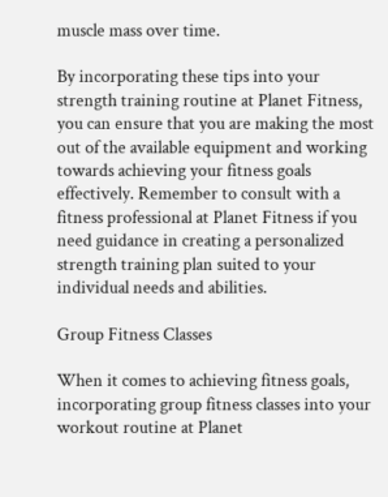muscle mass over time.

By incorporating these tips into your strength training routine at Planet Fitness, you can ensure that you are making the most out of the available equipment and working towards achieving your fitness goals effectively. Remember to consult with a fitness professional at Planet Fitness if you need guidance in creating a personalized strength training plan suited to your individual needs and abilities.

Group Fitness Classes

When it comes to achieving fitness goals, incorporating group fitness classes into your workout routine at Planet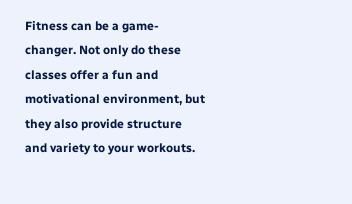Fitness can be a game-changer. Not only do these classes offer a fun and motivational environment, but they also provide structure and variety to your workouts.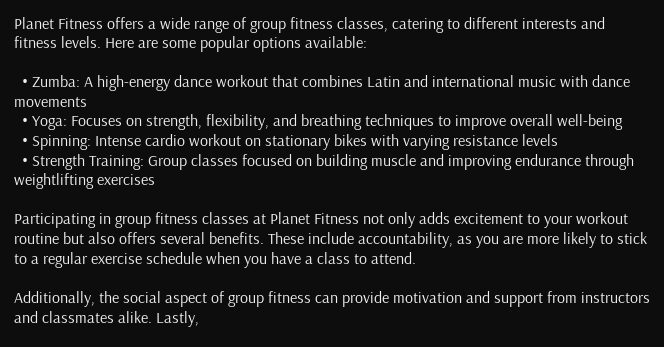Planet Fitness offers a wide range of group fitness classes, catering to different interests and fitness levels. Here are some popular options available:

  • Zumba: A high-energy dance workout that combines Latin and international music with dance movements
  • Yoga: Focuses on strength, flexibility, and breathing techniques to improve overall well-being
  • Spinning: Intense cardio workout on stationary bikes with varying resistance levels
  • Strength Training: Group classes focused on building muscle and improving endurance through weightlifting exercises

Participating in group fitness classes at Planet Fitness not only adds excitement to your workout routine but also offers several benefits. These include accountability, as you are more likely to stick to a regular exercise schedule when you have a class to attend.

Additionally, the social aspect of group fitness can provide motivation and support from instructors and classmates alike. Lastly,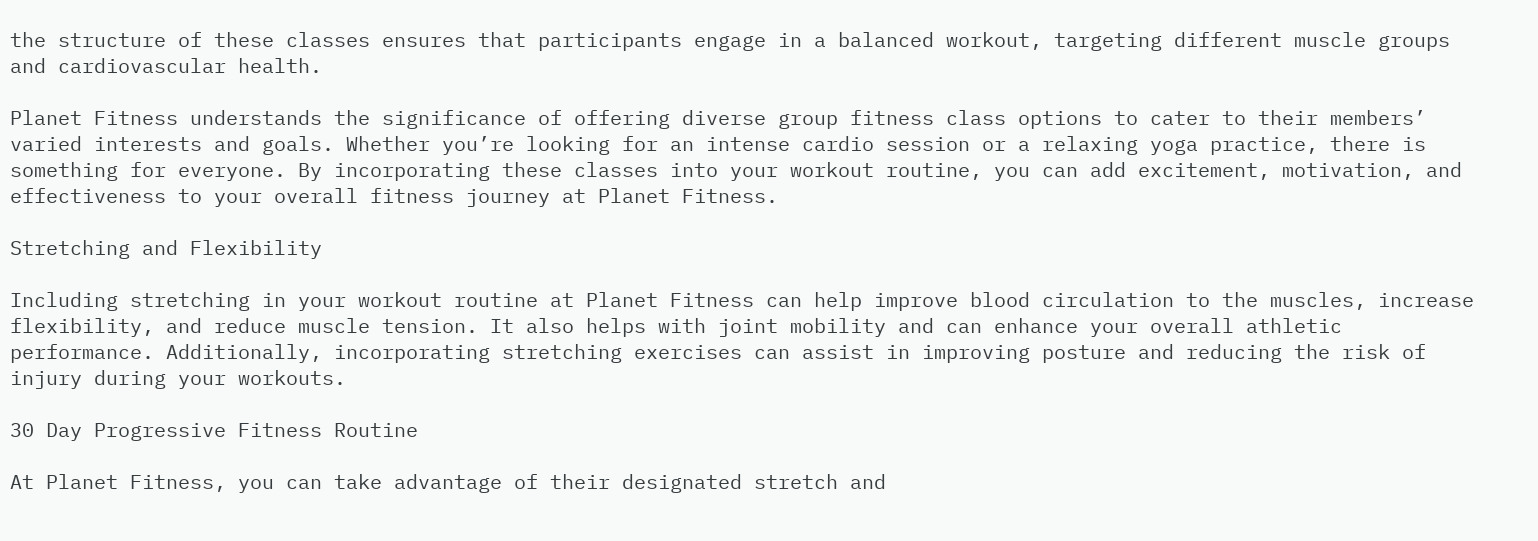the structure of these classes ensures that participants engage in a balanced workout, targeting different muscle groups and cardiovascular health.

Planet Fitness understands the significance of offering diverse group fitness class options to cater to their members’ varied interests and goals. Whether you’re looking for an intense cardio session or a relaxing yoga practice, there is something for everyone. By incorporating these classes into your workout routine, you can add excitement, motivation, and effectiveness to your overall fitness journey at Planet Fitness.

Stretching and Flexibility

Including stretching in your workout routine at Planet Fitness can help improve blood circulation to the muscles, increase flexibility, and reduce muscle tension. It also helps with joint mobility and can enhance your overall athletic performance. Additionally, incorporating stretching exercises can assist in improving posture and reducing the risk of injury during your workouts.

30 Day Progressive Fitness Routine

At Planet Fitness, you can take advantage of their designated stretch and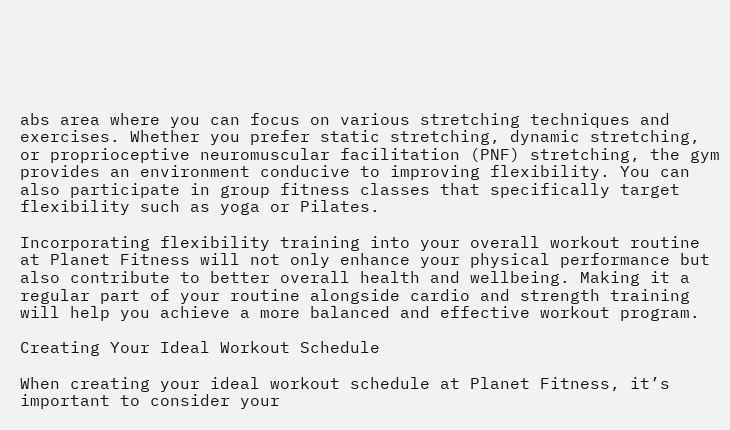abs area where you can focus on various stretching techniques and exercises. Whether you prefer static stretching, dynamic stretching, or proprioceptive neuromuscular facilitation (PNF) stretching, the gym provides an environment conducive to improving flexibility. You can also participate in group fitness classes that specifically target flexibility such as yoga or Pilates.

Incorporating flexibility training into your overall workout routine at Planet Fitness will not only enhance your physical performance but also contribute to better overall health and wellbeing. Making it a regular part of your routine alongside cardio and strength training will help you achieve a more balanced and effective workout program.

Creating Your Ideal Workout Schedule

When creating your ideal workout schedule at Planet Fitness, it’s important to consider your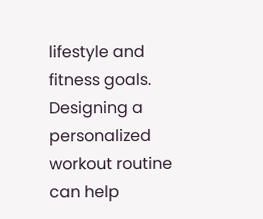lifestyle and fitness goals. Designing a personalized workout routine can help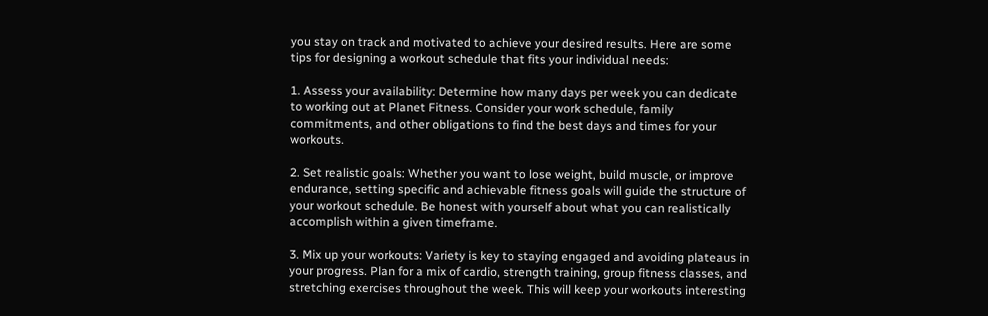you stay on track and motivated to achieve your desired results. Here are some tips for designing a workout schedule that fits your individual needs:

1. Assess your availability: Determine how many days per week you can dedicate to working out at Planet Fitness. Consider your work schedule, family commitments, and other obligations to find the best days and times for your workouts.

2. Set realistic goals: Whether you want to lose weight, build muscle, or improve endurance, setting specific and achievable fitness goals will guide the structure of your workout schedule. Be honest with yourself about what you can realistically accomplish within a given timeframe.

3. Mix up your workouts: Variety is key to staying engaged and avoiding plateaus in your progress. Plan for a mix of cardio, strength training, group fitness classes, and stretching exercises throughout the week. This will keep your workouts interesting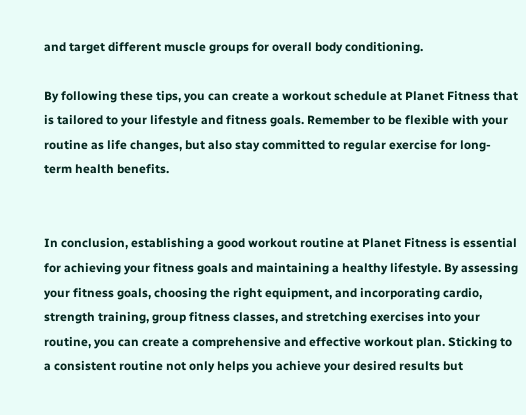and target different muscle groups for overall body conditioning.

By following these tips, you can create a workout schedule at Planet Fitness that is tailored to your lifestyle and fitness goals. Remember to be flexible with your routine as life changes, but also stay committed to regular exercise for long-term health benefits.


In conclusion, establishing a good workout routine at Planet Fitness is essential for achieving your fitness goals and maintaining a healthy lifestyle. By assessing your fitness goals, choosing the right equipment, and incorporating cardio, strength training, group fitness classes, and stretching exercises into your routine, you can create a comprehensive and effective workout plan. Sticking to a consistent routine not only helps you achieve your desired results but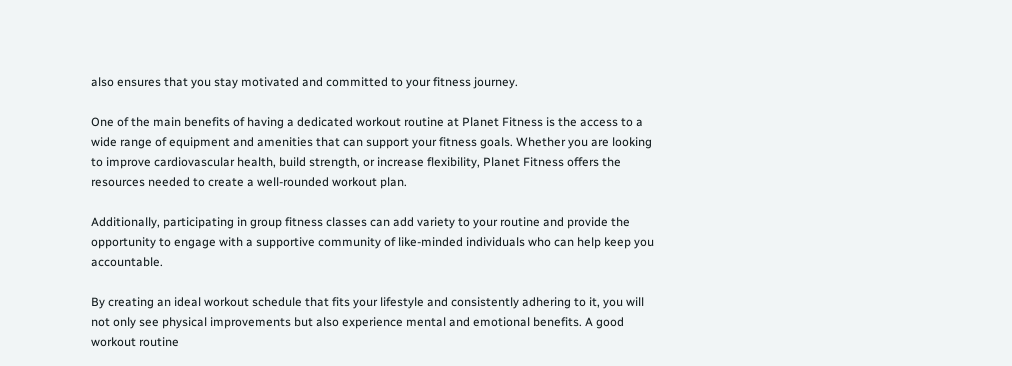also ensures that you stay motivated and committed to your fitness journey.

One of the main benefits of having a dedicated workout routine at Planet Fitness is the access to a wide range of equipment and amenities that can support your fitness goals. Whether you are looking to improve cardiovascular health, build strength, or increase flexibility, Planet Fitness offers the resources needed to create a well-rounded workout plan.

Additionally, participating in group fitness classes can add variety to your routine and provide the opportunity to engage with a supportive community of like-minded individuals who can help keep you accountable.

By creating an ideal workout schedule that fits your lifestyle and consistently adhering to it, you will not only see physical improvements but also experience mental and emotional benefits. A good workout routine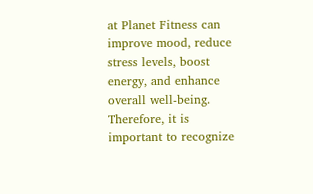at Planet Fitness can improve mood, reduce stress levels, boost energy, and enhance overall well-being. Therefore, it is important to recognize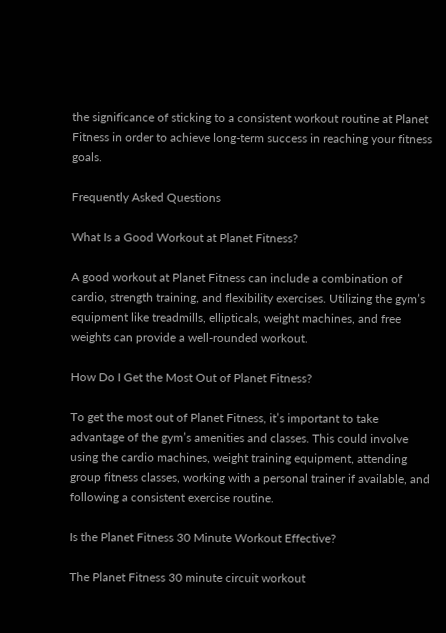the significance of sticking to a consistent workout routine at Planet Fitness in order to achieve long-term success in reaching your fitness goals.

Frequently Asked Questions

What Is a Good Workout at Planet Fitness?

A good workout at Planet Fitness can include a combination of cardio, strength training, and flexibility exercises. Utilizing the gym’s equipment like treadmills, ellipticals, weight machines, and free weights can provide a well-rounded workout.

How Do I Get the Most Out of Planet Fitness?

To get the most out of Planet Fitness, it’s important to take advantage of the gym’s amenities and classes. This could involve using the cardio machines, weight training equipment, attending group fitness classes, working with a personal trainer if available, and following a consistent exercise routine.

Is the Planet Fitness 30 Minute Workout Effective?

The Planet Fitness 30 minute circuit workout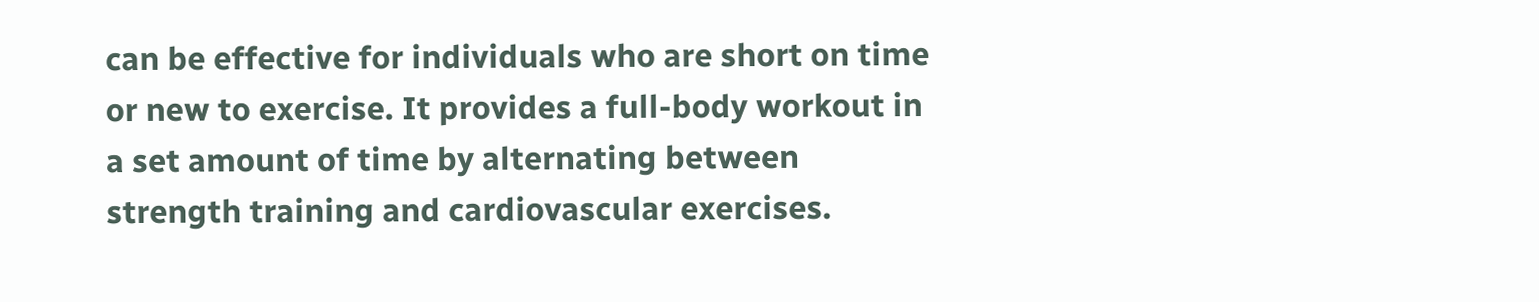can be effective for individuals who are short on time or new to exercise. It provides a full-body workout in a set amount of time by alternating between strength training and cardiovascular exercises.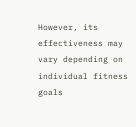However, its effectiveness may vary depending on individual fitness goals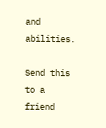and abilities.

Send this to a friend